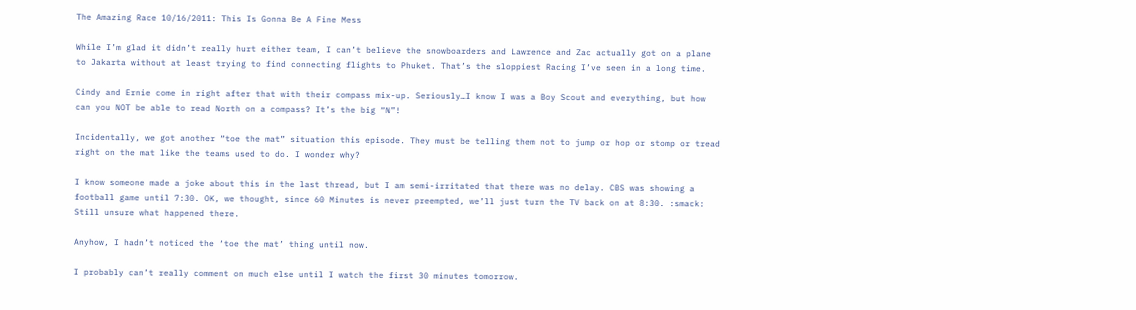The Amazing Race 10/16/2011: This Is Gonna Be A Fine Mess

While I’m glad it didn’t really hurt either team, I can’t believe the snowboarders and Lawrence and Zac actually got on a plane to Jakarta without at least trying to find connecting flights to Phuket. That’s the sloppiest Racing I’ve seen in a long time.

Cindy and Ernie come in right after that with their compass mix-up. Seriously…I know I was a Boy Scout and everything, but how can you NOT be able to read North on a compass? It’s the big “N”!

Incidentally, we got another “toe the mat” situation this episode. They must be telling them not to jump or hop or stomp or tread right on the mat like the teams used to do. I wonder why?

I know someone made a joke about this in the last thread, but I am semi-irritated that there was no delay. CBS was showing a football game until 7:30. OK, we thought, since 60 Minutes is never preempted, we’ll just turn the TV back on at 8:30. :smack: Still unsure what happened there.

Anyhow, I hadn’t noticed the ‘toe the mat’ thing until now.

I probably can’t really comment on much else until I watch the first 30 minutes tomorrow.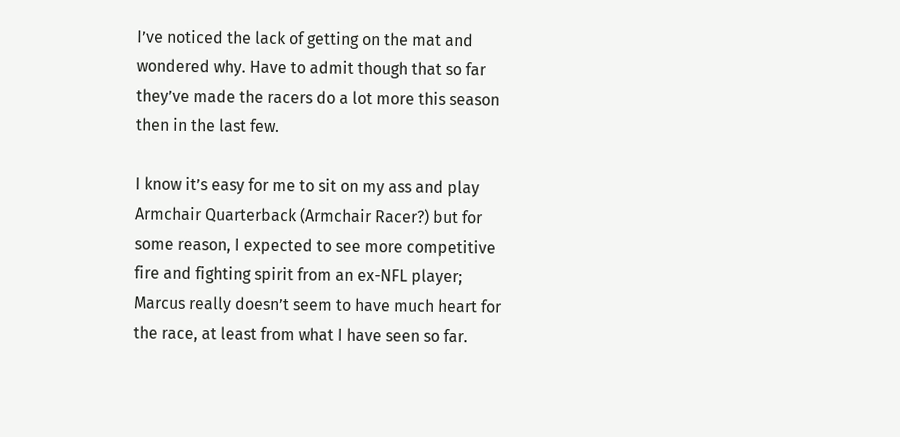I’ve noticed the lack of getting on the mat and wondered why. Have to admit though that so far they’ve made the racers do a lot more this season then in the last few.

I know it’s easy for me to sit on my ass and play Armchair Quarterback (Armchair Racer?) but for some reason, I expected to see more competitive fire and fighting spirit from an ex-NFL player; Marcus really doesn’t seem to have much heart for the race, at least from what I have seen so far.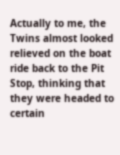Actually to me, the Twins almost looked relieved on the boat ride back to the Pit Stop, thinking that they were headed to certain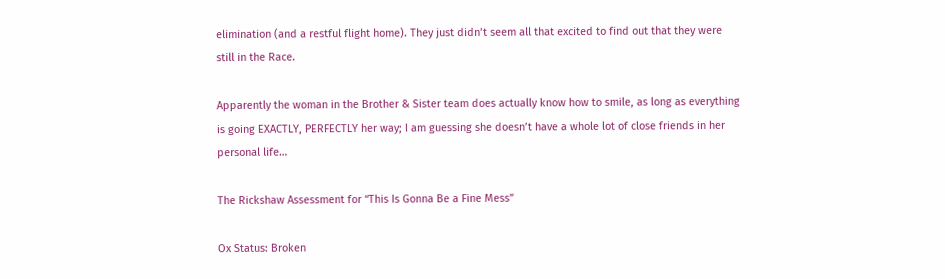elimination (and a restful flight home). They just didn’t seem all that excited to find out that they were still in the Race.

Apparently the woman in the Brother & Sister team does actually know how to smile, as long as everything is going EXACTLY, PERFECTLY her way; I am guessing she doesn’t have a whole lot of close friends in her personal life…

The Rickshaw Assessment for “This Is Gonna Be a Fine Mess”

Ox Status: Broken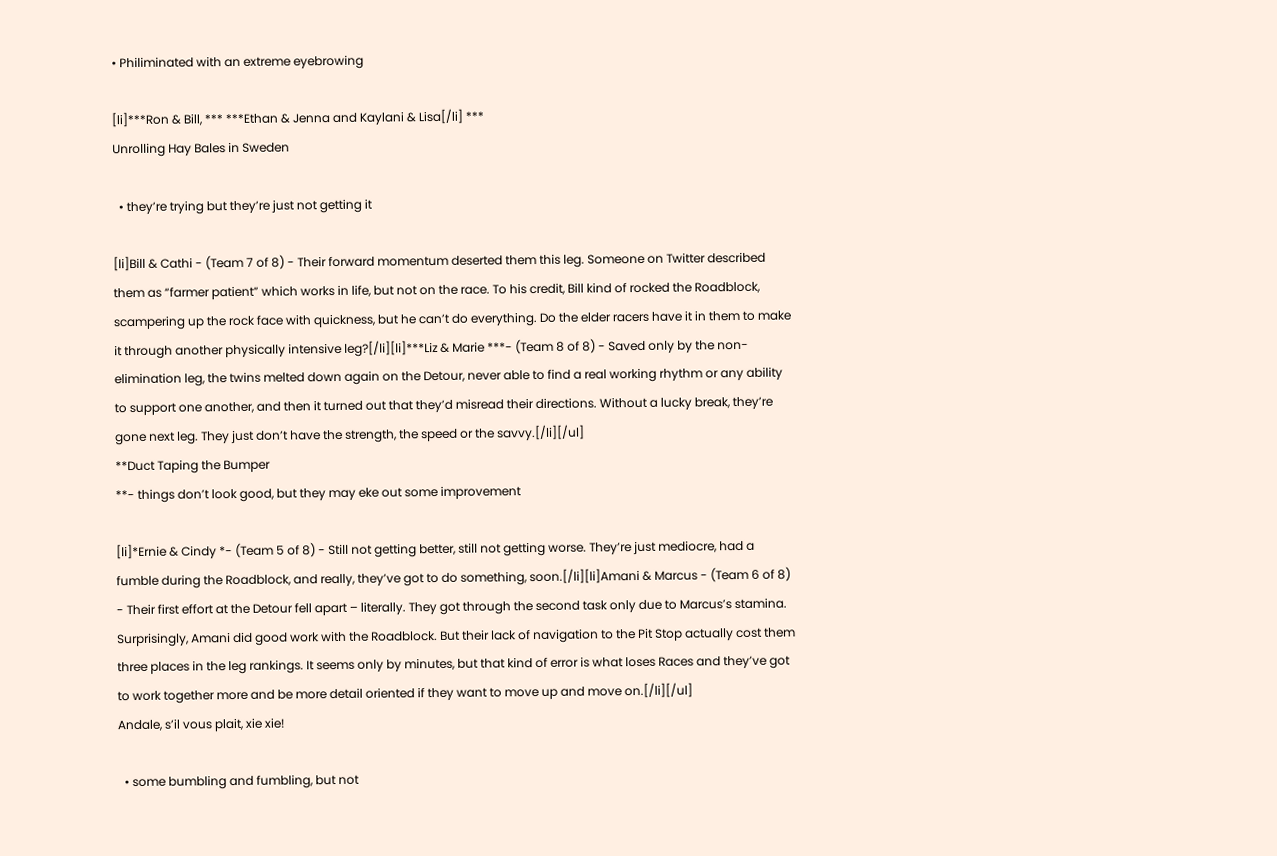• Philiminated with an extreme eyebrowing

[li]***Ron & Bill, *** ***Ethan & Jenna and Kaylani & Lisa[/li] ***
Unrolling Hay Bales in Sweden

  • they’re trying but they’re just not getting it

[li]Bill & Cathi - (Team 7 of 8) - Their forward momentum deserted them this leg. Someone on Twitter described them as “farmer patient” which works in life, but not on the race. To his credit, Bill kind of rocked the Roadblock, scampering up the rock face with quickness, but he can’t do everything. Do the elder racers have it in them to make it through another physically intensive leg?[/li][li]***Liz & Marie ***- (Team 8 of 8) - Saved only by the non-elimination leg, the twins melted down again on the Detour, never able to find a real working rhythm or any ability to support one another, and then it turned out that they’d misread their directions. Without a lucky break, they’re gone next leg. They just don’t have the strength, the speed or the savvy.[/li][/ul]
**Duct Taping the Bumper
**- things don’t look good, but they may eke out some improvement

[li]*Ernie & Cindy *- (Team 5 of 8) - Still not getting better, still not getting worse. They’re just mediocre, had a fumble during the Roadblock, and really, they’ve got to do something, soon.[/li][li]Amani & Marcus - (Team 6 of 8) - Their first effort at the Detour fell apart – literally. They got through the second task only due to Marcus’s stamina. Surprisingly, Amani did good work with the Roadblock. But their lack of navigation to the Pit Stop actually cost them three places in the leg rankings. It seems only by minutes, but that kind of error is what loses Races and they’ve got to work together more and be more detail oriented if they want to move up and move on.[/li][/ul]
Andale, s’il vous plait, xie xie!

  • some bumbling and fumbling, but not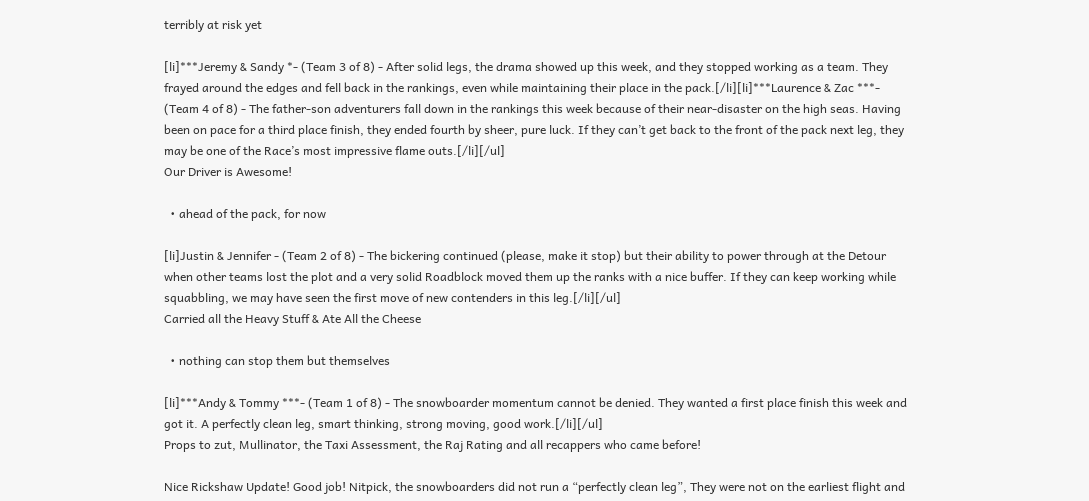terribly at risk yet

[li]***Jeremy & Sandy *- (Team 3 of 8) - After solid legs, the drama showed up this week, and they stopped working as a team. They frayed around the edges and fell back in the rankings, even while maintaining their place in the pack.[/li][li]***Laurence & Zac ***- (Team 4 of 8) - The father-son adventurers fall down in the rankings this week because of their near-disaster on the high seas. Having been on pace for a third place finish, they ended fourth by sheer, pure luck. If they can’t get back to the front of the pack next leg, they may be one of the Race’s most impressive flame outs.[/li][/ul]
Our Driver is Awesome!

  • ahead of the pack, for now

[li]Justin & Jennifer - (Team 2 of 8) - The bickering continued (please, make it stop) but their ability to power through at the Detour when other teams lost the plot and a very solid Roadblock moved them up the ranks with a nice buffer. If they can keep working while squabbling, we may have seen the first move of new contenders in this leg.[/li][/ul]
Carried all the Heavy Stuff & Ate All the Cheese

  • nothing can stop them but themselves

[li]***Andy & Tommy ***- (Team 1 of 8) - The snowboarder momentum cannot be denied. They wanted a first place finish this week and got it. A perfectly clean leg, smart thinking, strong moving, good work.[/li][/ul]
Props to zut, Mullinator, the Taxi Assessment, the Raj Rating and all recappers who came before!

Nice Rickshaw Update! Good job! Nitpick, the snowboarders did not run a “perfectly clean leg”, They were not on the earliest flight and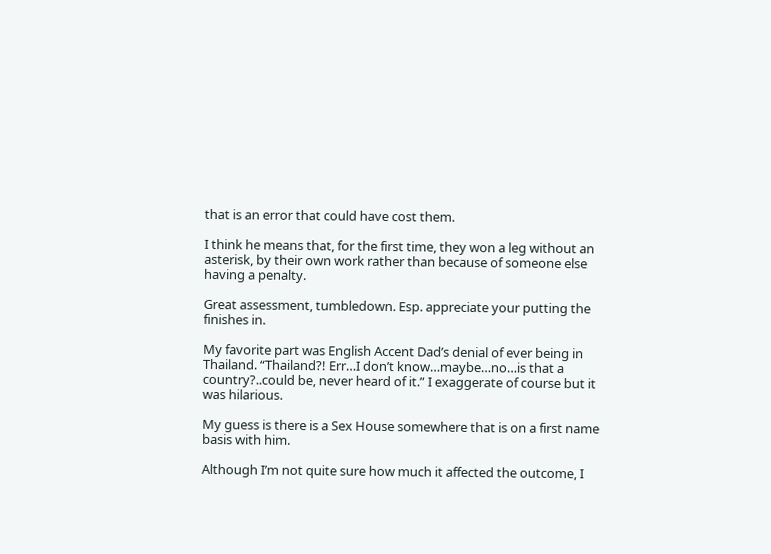that is an error that could have cost them.

I think he means that, for the first time, they won a leg without an asterisk, by their own work rather than because of someone else having a penalty.

Great assessment, tumbledown. Esp. appreciate your putting the finishes in.

My favorite part was English Accent Dad’s denial of ever being in Thailand. “Thailand?! Err…I don’t know…maybe…no…is that a country?..could be, never heard of it.” I exaggerate of course but it was hilarious.

My guess is there is a Sex House somewhere that is on a first name basis with him.

Although I’m not quite sure how much it affected the outcome, I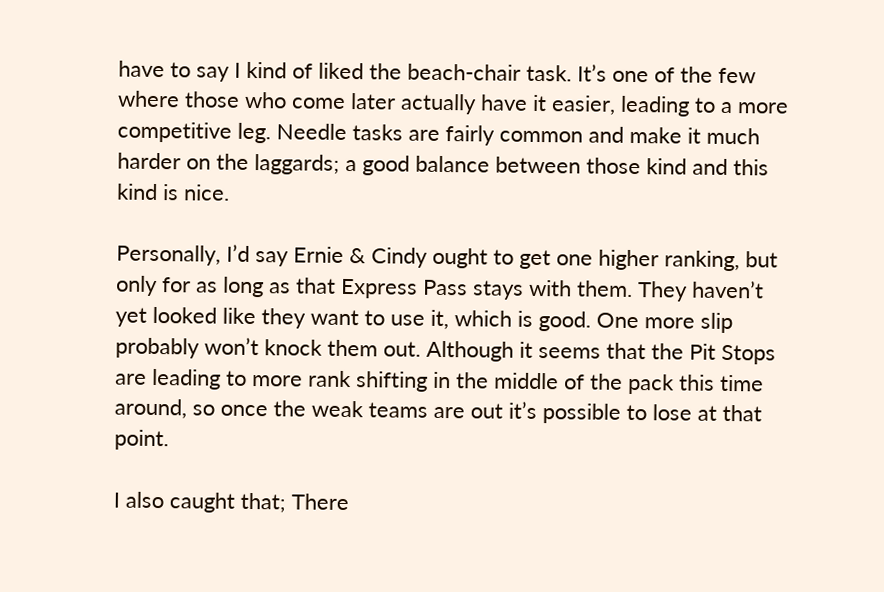have to say I kind of liked the beach-chair task. It’s one of the few where those who come later actually have it easier, leading to a more competitive leg. Needle tasks are fairly common and make it much harder on the laggards; a good balance between those kind and this kind is nice.

Personally, I’d say Ernie & Cindy ought to get one higher ranking, but only for as long as that Express Pass stays with them. They haven’t yet looked like they want to use it, which is good. One more slip probably won’t knock them out. Although it seems that the Pit Stops are leading to more rank shifting in the middle of the pack this time around, so once the weak teams are out it’s possible to lose at that point.

I also caught that; There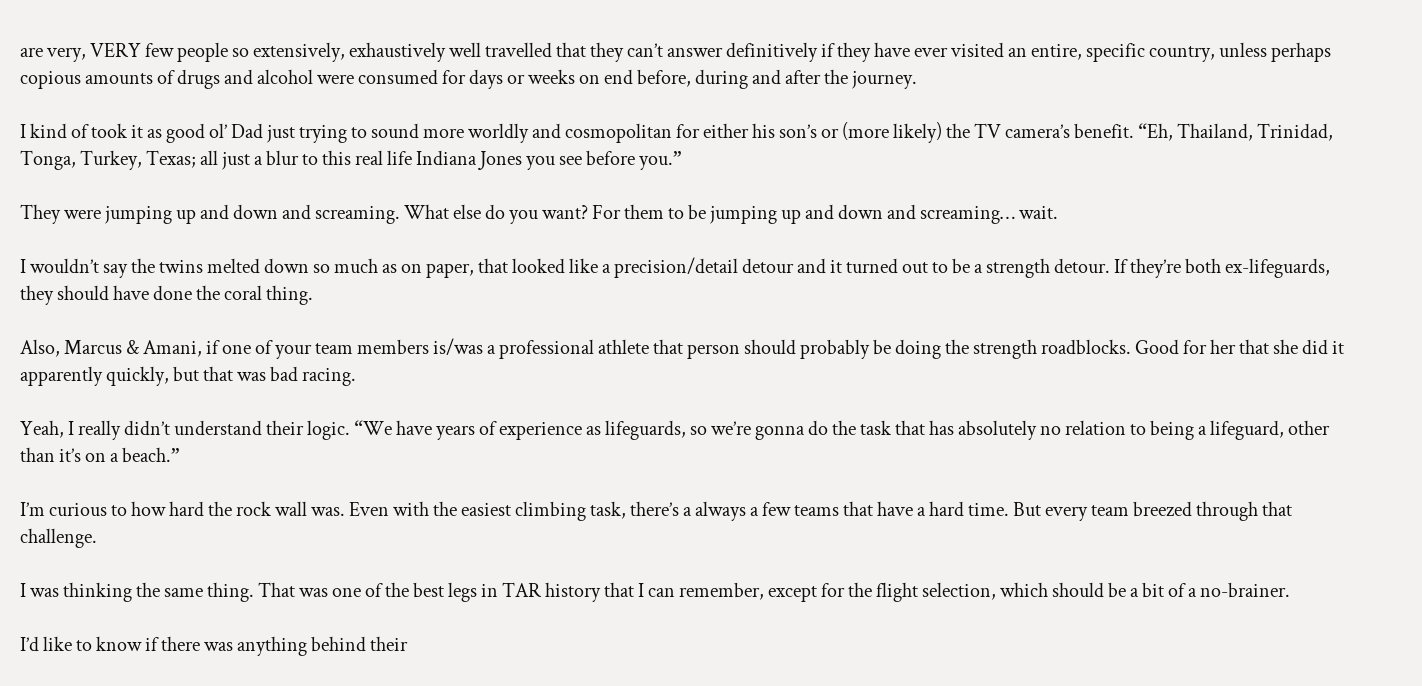are very, VERY few people so extensively, exhaustively well travelled that they can’t answer definitively if they have ever visited an entire, specific country, unless perhaps copious amounts of drugs and alcohol were consumed for days or weeks on end before, during and after the journey.

I kind of took it as good ol’ Dad just trying to sound more worldly and cosmopolitan for either his son’s or (more likely) the TV camera’s benefit. “Eh, Thailand, Trinidad, Tonga, Turkey, Texas; all just a blur to this real life Indiana Jones you see before you.”

They were jumping up and down and screaming. What else do you want? For them to be jumping up and down and screaming… wait.

I wouldn’t say the twins melted down so much as on paper, that looked like a precision/detail detour and it turned out to be a strength detour. If they’re both ex-lifeguards, they should have done the coral thing.

Also, Marcus & Amani, if one of your team members is/was a professional athlete that person should probably be doing the strength roadblocks. Good for her that she did it apparently quickly, but that was bad racing.

Yeah, I really didn’t understand their logic. “We have years of experience as lifeguards, so we’re gonna do the task that has absolutely no relation to being a lifeguard, other than it’s on a beach.”

I’m curious to how hard the rock wall was. Even with the easiest climbing task, there’s a always a few teams that have a hard time. But every team breezed through that challenge.

I was thinking the same thing. That was one of the best legs in TAR history that I can remember, except for the flight selection, which should be a bit of a no-brainer.

I’d like to know if there was anything behind their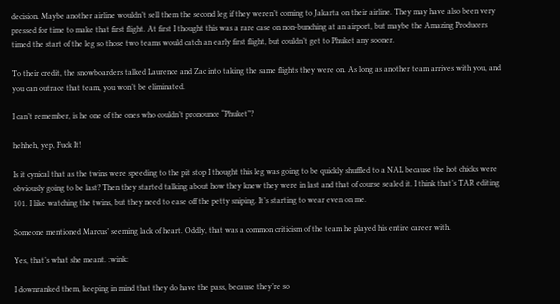decision. Maybe another airline wouldn’t sell them the second leg if they weren’t coming to Jakarta on their airline. They may have also been very pressed for time to make that first flight. At first I thought this was a rare case on non-bunching at an airport, but maybe the Amazing Producers timed the start of the leg so those two teams would catch an early first flight, but couldn’t get to Phuket any sooner.

To their credit, the snowboarders talked Laurence and Zac into taking the same flights they were on. As long as another team arrives with you, and you can outrace that team, you won’t be eliminated.

I can’t remember, is he one of the ones who couldn’t pronounce “Phuket”?

hehheh, yep, Fuck It!

Is it cynical that as the twins were speeding to the pit stop I thought this leg was going to be quickly shuffled to a NAL because the hot chicks were obviously going to be last? Then they started talking about how they knew they were in last and that of course sealed it. I think that’s TAR editing 101. I like watching the twins, but they need to ease off the petty sniping. It’s starting to wear even on me.

Someone mentioned Marcus’ seeming lack of heart. Oddly, that was a common criticism of the team he played his entire career with.

Yes, that’s what she meant. :wink:

I downranked them, keeping in mind that they do have the pass, because they’re so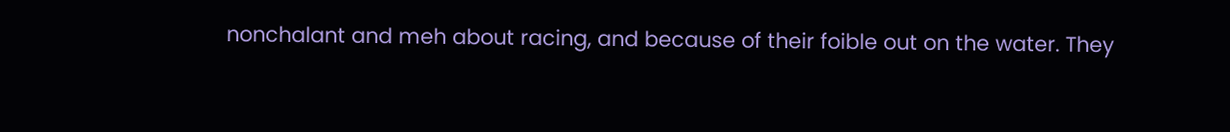nonchalant and meh about racing, and because of their foible out on the water. They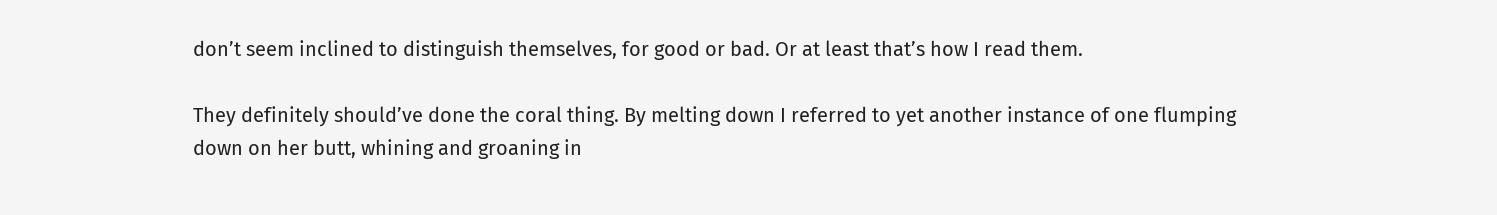don’t seem inclined to distinguish themselves, for good or bad. Or at least that’s how I read them.

They definitely should’ve done the coral thing. By melting down I referred to yet another instance of one flumping down on her butt, whining and groaning in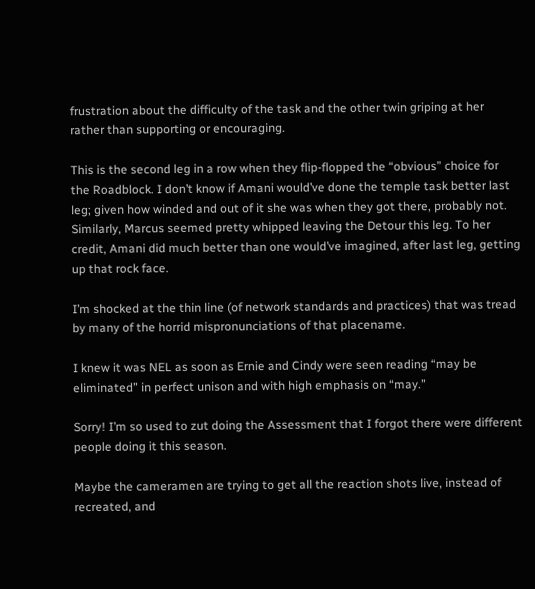frustration about the difficulty of the task and the other twin griping at her rather than supporting or encouraging.

This is the second leg in a row when they flip-flopped the “obvious” choice for the Roadblock. I don’t know if Amani would’ve done the temple task better last leg; given how winded and out of it she was when they got there, probably not. Similarly, Marcus seemed pretty whipped leaving the Detour this leg. To her credit, Amani did much better than one would’ve imagined, after last leg, getting up that rock face.

I’m shocked at the thin line (of network standards and practices) that was tread by many of the horrid mispronunciations of that placename.

I knew it was NEL as soon as Ernie and Cindy were seen reading “may be eliminated” in perfect unison and with high emphasis on “may.”

Sorry! I’m so used to zut doing the Assessment that I forgot there were different people doing it this season.

Maybe the cameramen are trying to get all the reaction shots live, instead of recreated, and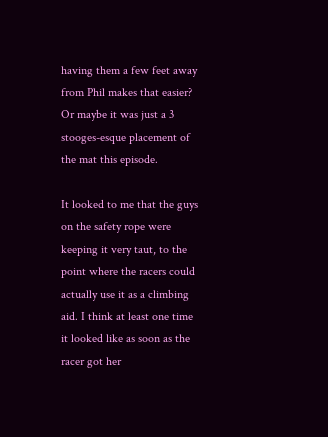having them a few feet away from Phil makes that easier? Or maybe it was just a 3 stooges-esque placement of the mat this episode.

It looked to me that the guys on the safety rope were keeping it very taut, to the point where the racers could actually use it as a climbing aid. I think at least one time it looked like as soon as the racer got her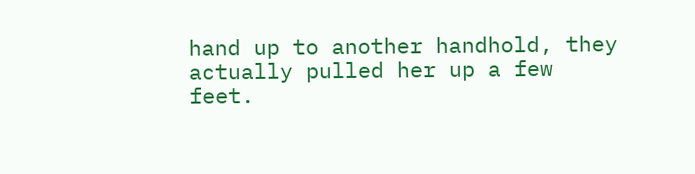hand up to another handhold, they actually pulled her up a few feet.